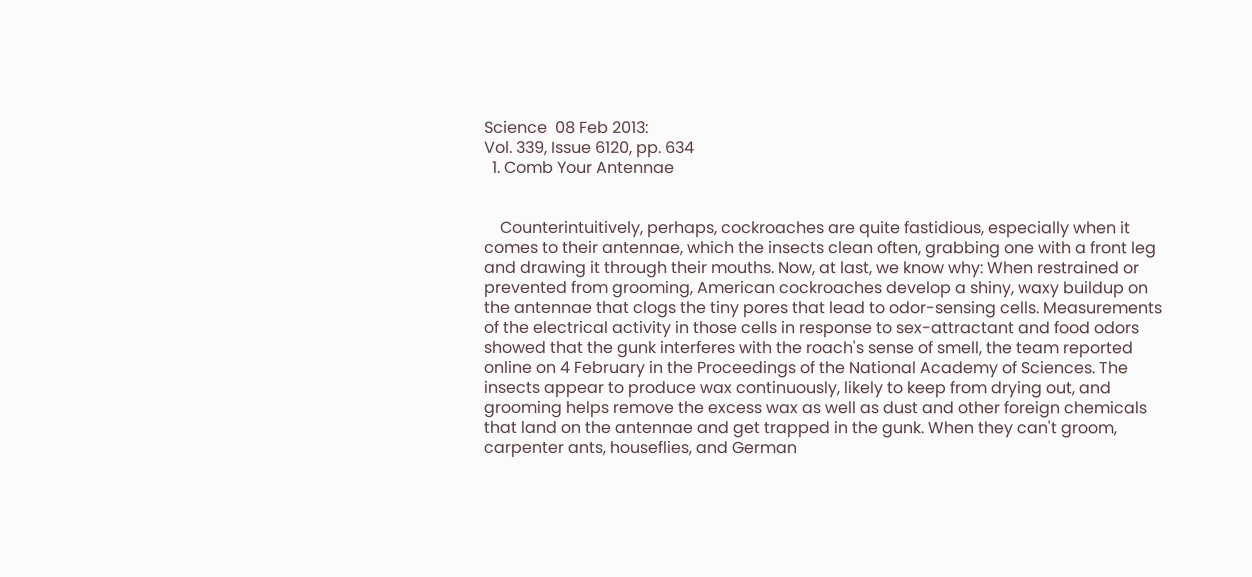Science  08 Feb 2013:
Vol. 339, Issue 6120, pp. 634
  1. Comb Your Antennae


    Counterintuitively, perhaps, cockroaches are quite fastidious, especially when it comes to their antennae, which the insects clean often, grabbing one with a front leg and drawing it through their mouths. Now, at last, we know why: When restrained or prevented from grooming, American cockroaches develop a shiny, waxy buildup on the antennae that clogs the tiny pores that lead to odor-sensing cells. Measurements of the electrical activity in those cells in response to sex-attractant and food odors showed that the gunk interferes with the roach's sense of smell, the team reported online on 4 February in the Proceedings of the National Academy of Sciences. The insects appear to produce wax continuously, likely to keep from drying out, and grooming helps remove the excess wax as well as dust and other foreign chemicals that land on the antennae and get trapped in the gunk. When they can't groom, carpenter ants, houseflies, and German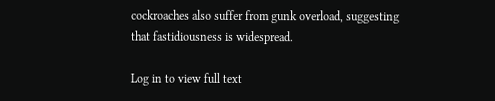cockroaches also suffer from gunk overload, suggesting that fastidiousness is widespread.

Log in to view full text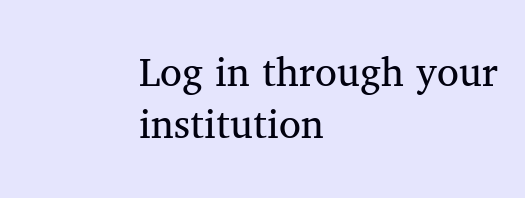Log in through your institution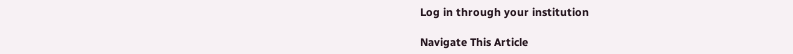Log in through your institution

Navigate This Article